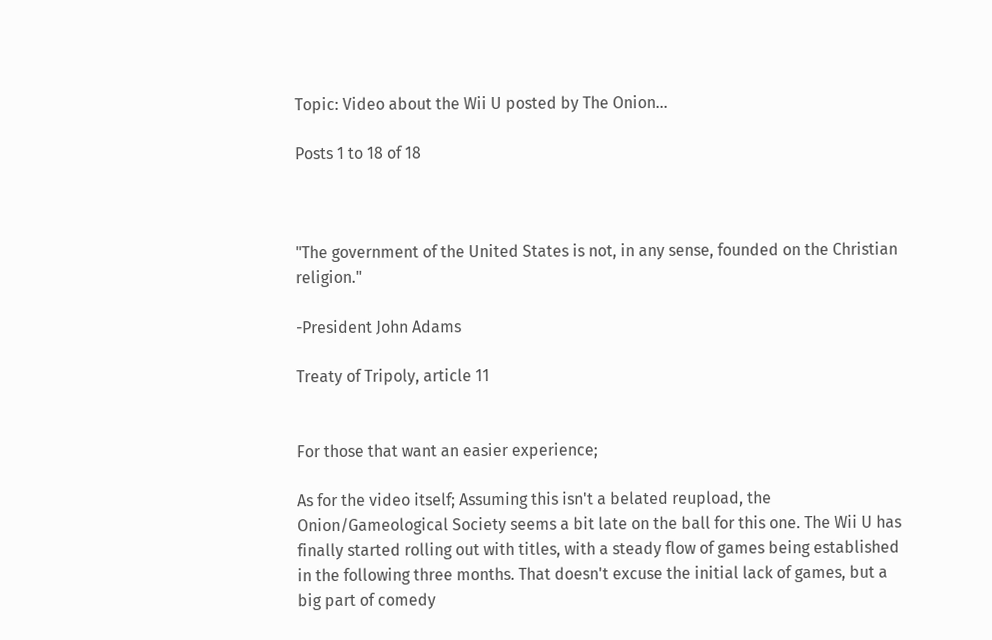Topic: Video about the Wii U posted by The Onion...

Posts 1 to 18 of 18



"The government of the United States is not, in any sense, founded on the Christian religion."

-President John Adams

Treaty of Tripoly, article 11


For those that want an easier experience;

As for the video itself; Assuming this isn't a belated reupload, the Onion/Gameological Society seems a bit late on the ball for this one. The Wii U has finally started rolling out with titles, with a steady flow of games being established in the following three months. That doesn't excuse the initial lack of games, but a big part of comedy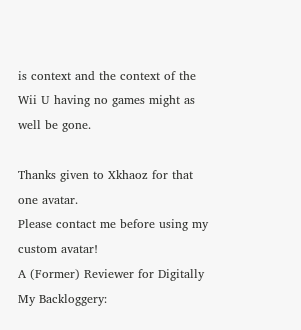is context and the context of the Wii U having no games might as well be gone.

Thanks given to Xkhaoz for that one avatar.
Please contact me before using my custom avatar!
A (Former) Reviewer for Digitally
My Backloggery: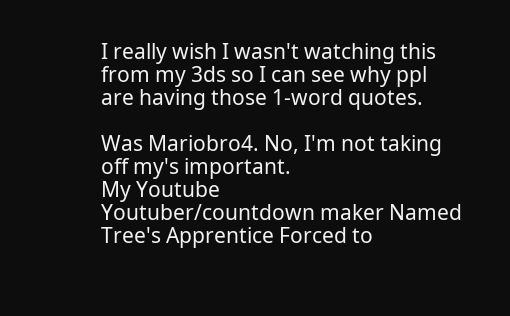I really wish I wasn't watching this from my 3ds so I can see why ppl are having those 1-word quotes.

Was Mariobro4. No, I'm not taking off my's important.
My Youtube
Youtuber/countdown maker Named Tree's Apprentice Forced to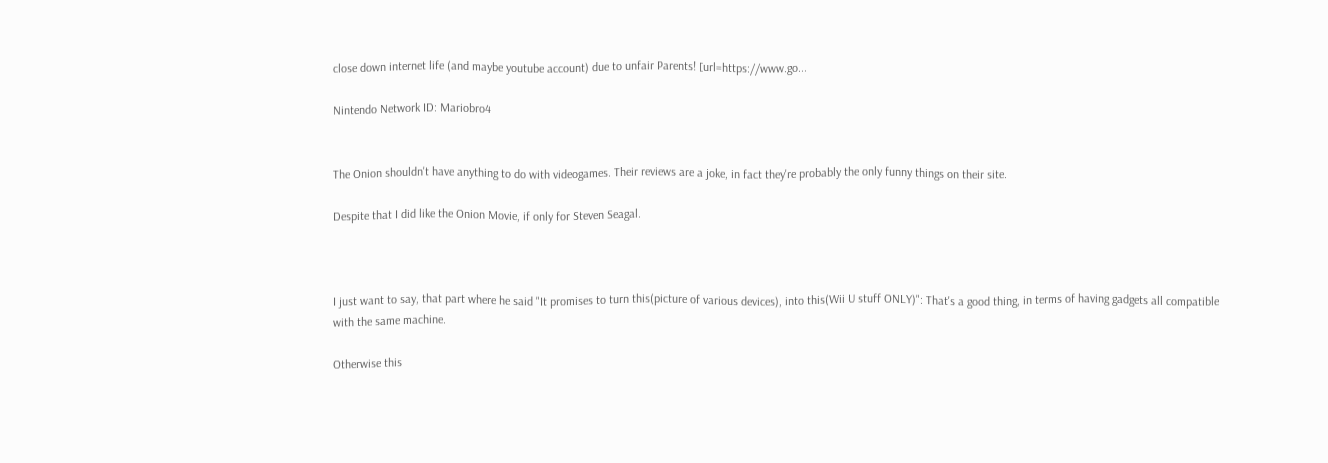close down internet life (and maybe youtube account) due to unfair Parents! [url=https://www.go...

Nintendo Network ID: Mariobro4


The Onion shouldn't have anything to do with videogames. Their reviews are a joke, in fact they're probably the only funny things on their site.

Despite that I did like the Onion Movie, if only for Steven Seagal.



I just want to say, that part where he said "It promises to turn this(picture of various devices), into this(Wii U stuff ONLY)": That's a good thing, in terms of having gadgets all compatible with the same machine.

Otherwise this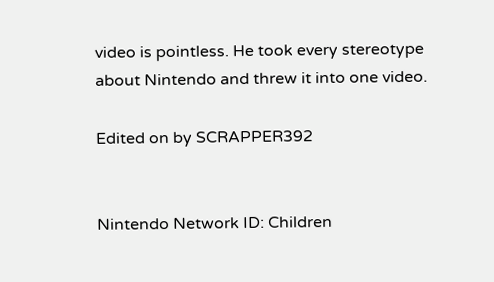video is pointless. He took every stereotype about Nintendo and threw it into one video.

Edited on by SCRAPPER392


Nintendo Network ID: Children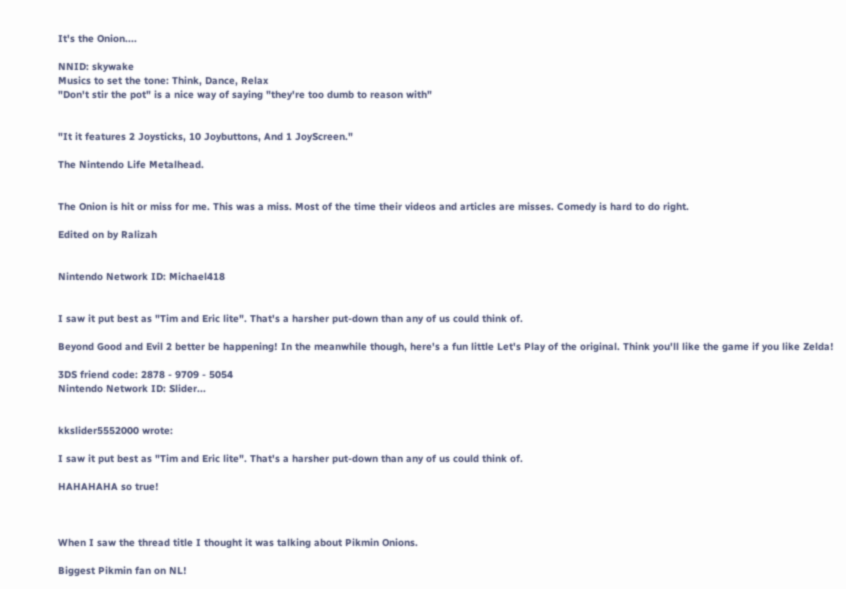It's the Onion....

NNID: skywake
Musics to set the tone: Think, Dance, Relax
"Don't stir the pot" is a nice way of saying "they're too dumb to reason with"


"It it features 2 Joysticks, 10 Joybuttons, And 1 JoyScreen."

The Nintendo Life Metalhead.


The Onion is hit or miss for me. This was a miss. Most of the time their videos and articles are misses. Comedy is hard to do right.

Edited on by Ralizah


Nintendo Network ID: Michael418


I saw it put best as "Tim and Eric lite". That's a harsher put-down than any of us could think of.

Beyond Good and Evil 2 better be happening! In the meanwhile though, here's a fun little Let's Play of the original. Think you'll like the game if you like Zelda!

3DS friend code: 2878 - 9709 - 5054
Nintendo Network ID: Slider...


kkslider5552000 wrote:

I saw it put best as "Tim and Eric lite". That's a harsher put-down than any of us could think of.

HAHAHAHA so true!



When I saw the thread title I thought it was talking about Pikmin Onions.

Biggest Pikmin fan on NL!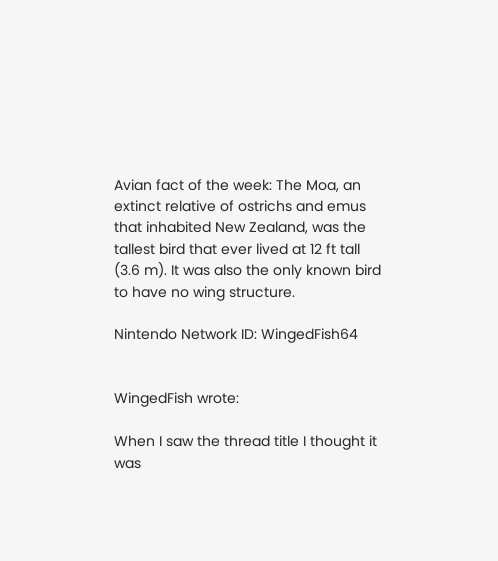Avian fact of the week: The Moa, an extinct relative of ostrichs and emus that inhabited New Zealand, was the tallest bird that ever lived at 12 ft tall (3.6 m). It was also the only known bird to have no wing structure.

Nintendo Network ID: WingedFish64


WingedFish wrote:

When I saw the thread title I thought it was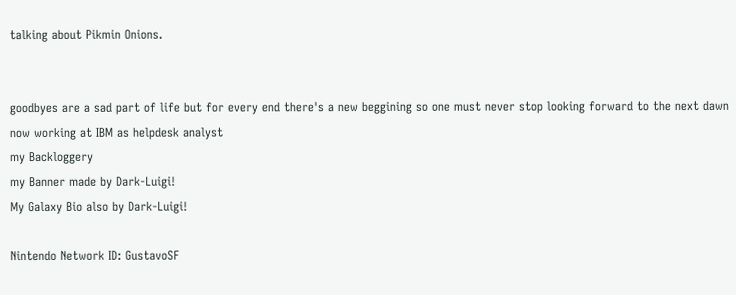talking about Pikmin Onions.


goodbyes are a sad part of life but for every end there's a new beggining so one must never stop looking forward to the next dawn
now working at IBM as helpdesk analyst
my Backloggery
my Banner made by Dark-Luigi!
My Galaxy Bio also by Dark-Luigi!

Nintendo Network ID: GustavoSF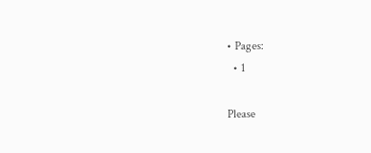• Pages:
  • 1

Please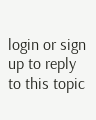login or sign up to reply to this topic